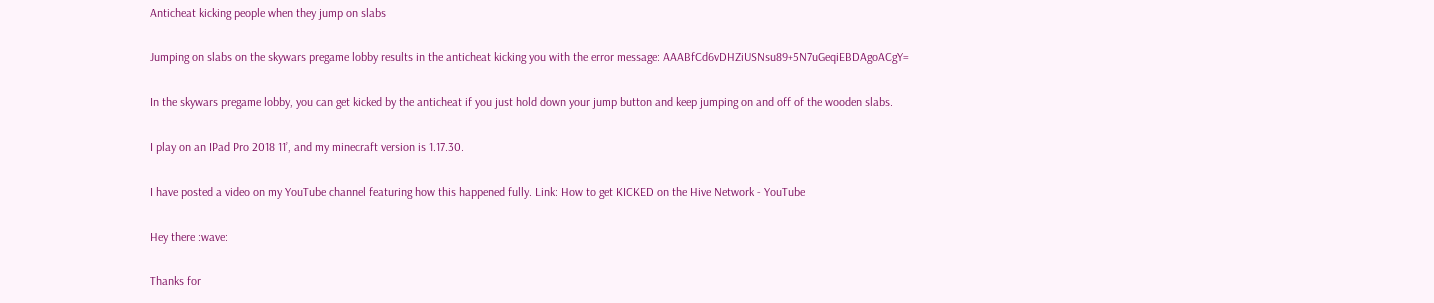Anticheat kicking people when they jump on slabs

Jumping on slabs on the skywars pregame lobby results in the anticheat kicking you with the error message: AAABfCd6vDHZiUSNsu89+5N7uGeqiEBDAgoACgY=

In the skywars pregame lobby, you can get kicked by the anticheat if you just hold down your jump button and keep jumping on and off of the wooden slabs.

I play on an IPad Pro 2018 11’, and my minecraft version is 1.17.30.

I have posted a video on my YouTube channel featuring how this happened fully. Link: How to get KICKED on the Hive Network - YouTube

Hey there :wave:

Thanks for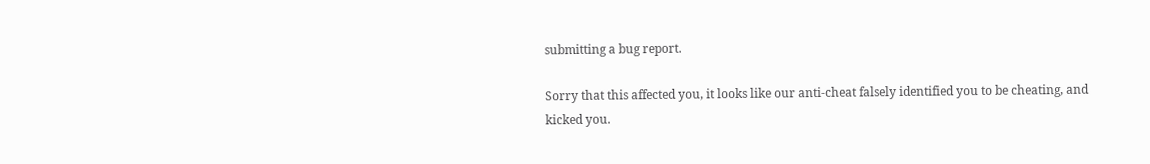submitting a bug report.

Sorry that this affected you, it looks like our anti-cheat falsely identified you to be cheating, and kicked you.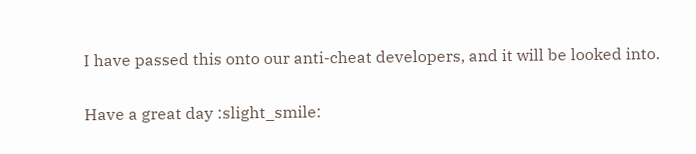I have passed this onto our anti-cheat developers, and it will be looked into.

Have a great day :slight_smile: